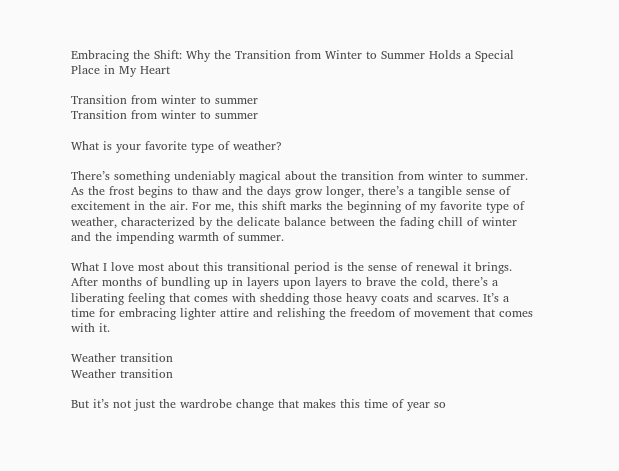Embracing the Shift: Why the Transition from Winter to Summer Holds a Special Place in My Heart

Transition from winter to summer
Transition from winter to summer

What is your favorite type of weather?

There’s something undeniably magical about the transition from winter to summer. As the frost begins to thaw and the days grow longer, there’s a tangible sense of excitement in the air. For me, this shift marks the beginning of my favorite type of weather, characterized by the delicate balance between the fading chill of winter and the impending warmth of summer.

What I love most about this transitional period is the sense of renewal it brings. After months of bundling up in layers upon layers to brave the cold, there’s a liberating feeling that comes with shedding those heavy coats and scarves. It’s a time for embracing lighter attire and relishing the freedom of movement that comes with it.

Weather transition
Weather transition

But it’s not just the wardrobe change that makes this time of year so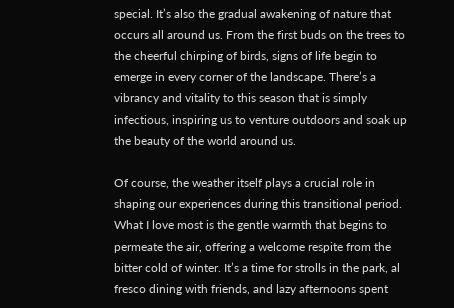special. It’s also the gradual awakening of nature that occurs all around us. From the first buds on the trees to the cheerful chirping of birds, signs of life begin to emerge in every corner of the landscape. There’s a vibrancy and vitality to this season that is simply infectious, inspiring us to venture outdoors and soak up the beauty of the world around us.

Of course, the weather itself plays a crucial role in shaping our experiences during this transitional period. What I love most is the gentle warmth that begins to permeate the air, offering a welcome respite from the bitter cold of winter. It’s a time for strolls in the park, al fresco dining with friends, and lazy afternoons spent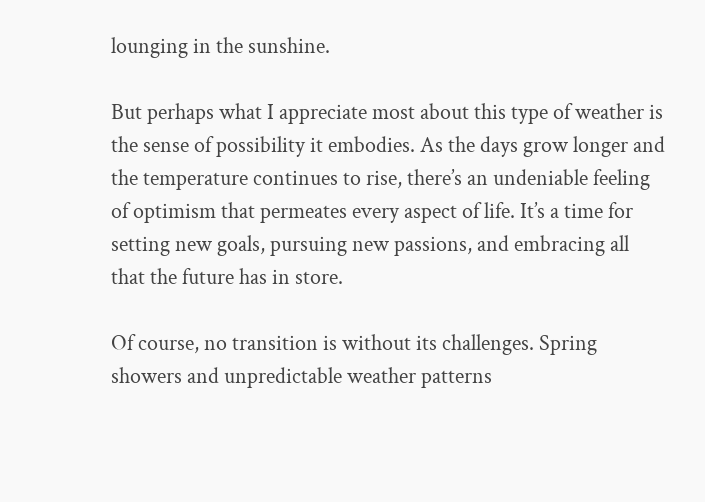lounging in the sunshine.

But perhaps what I appreciate most about this type of weather is the sense of possibility it embodies. As the days grow longer and the temperature continues to rise, there’s an undeniable feeling of optimism that permeates every aspect of life. It’s a time for setting new goals, pursuing new passions, and embracing all that the future has in store.

Of course, no transition is without its challenges. Spring showers and unpredictable weather patterns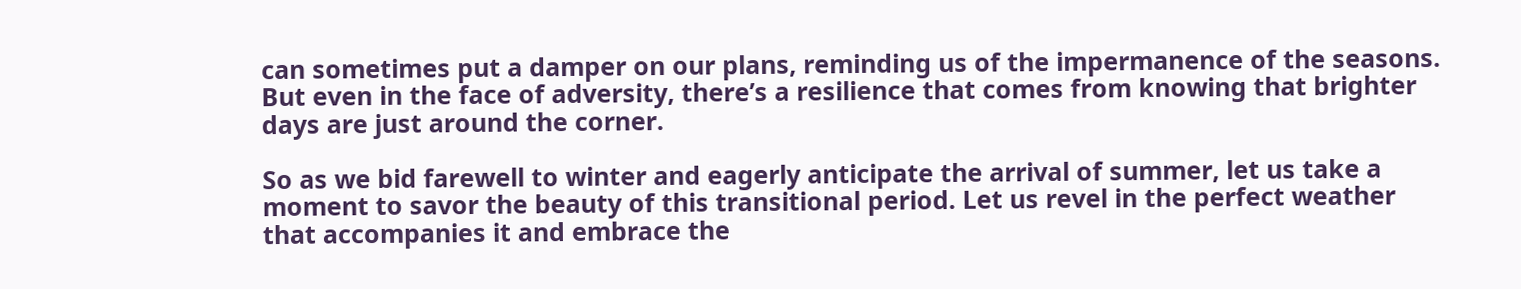can sometimes put a damper on our plans, reminding us of the impermanence of the seasons. But even in the face of adversity, there’s a resilience that comes from knowing that brighter days are just around the corner.

So as we bid farewell to winter and eagerly anticipate the arrival of summer, let us take a moment to savor the beauty of this transitional period. Let us revel in the perfect weather that accompanies it and embrace the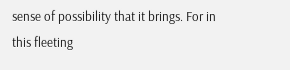sense of possibility that it brings. For in this fleeting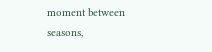moment between seasons,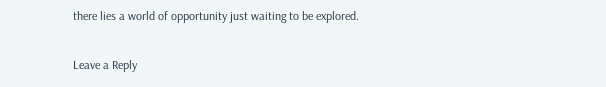there lies a world of opportunity just waiting to be explored.

Leave a Reply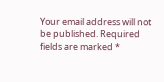Your email address will not be published. Required fields are marked *